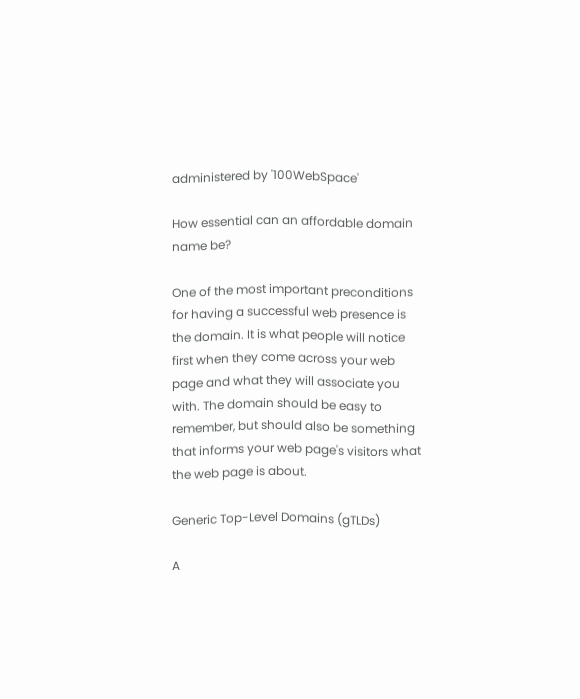administered by '100WebSpace'

How essential can an affordable domain name be?

One of the most important preconditions for having a successful web presence is the domain. It is what people will notice first when they come across your web page and what they will associate you with. The domain should be easy to remember, but should also be something that informs your web page's visitors what the web page is about.

Generic Top-Level Domains (gTLDs)

A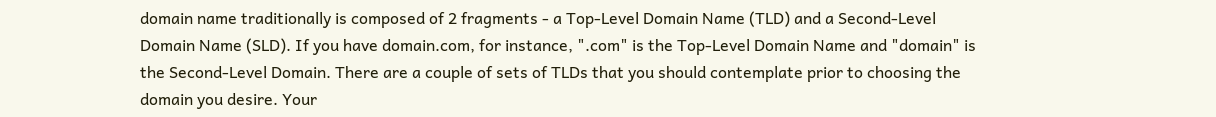domain name traditionally is composed of 2 fragments - a Top-Level Domain Name (TLD) and a Second-Level Domain Name (SLD). If you have domain.com, for instance, ".com" is the Top-Level Domain Name and "domain" is the Second-Level Domain. There are a couple of sets of TLDs that you should contemplate prior to choosing the domain you desire. Your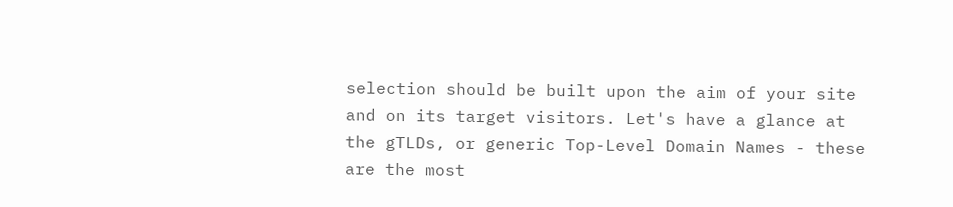selection should be built upon the aim of your site and on its target visitors. Let's have a glance at the gTLDs, or generic Top-Level Domain Names - these are the most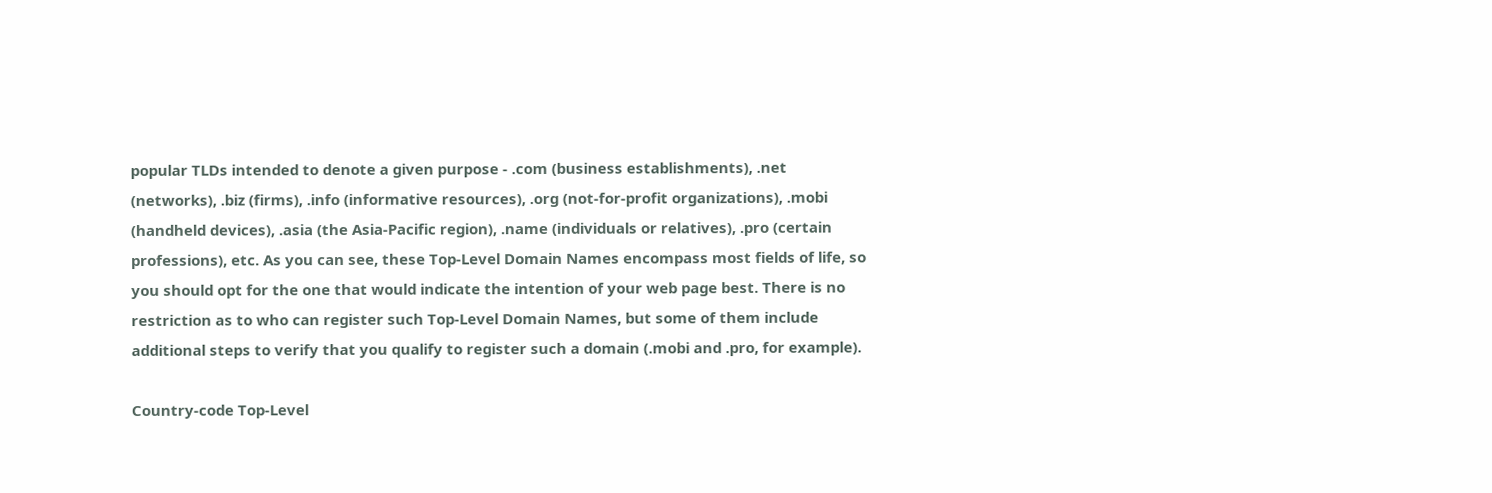popular TLDs intended to denote a given purpose - .com (business establishments), .net (networks), .biz (firms), .info (informative resources), .org (not-for-profit organizations), .mobi (handheld devices), .asia (the Asia-Pacific region), .name (individuals or relatives), .pro (certain professions), etc. As you can see, these Top-Level Domain Names encompass most fields of life, so you should opt for the one that would indicate the intention of your web page best. There is no restriction as to who can register such Top-Level Domain Names, but some of them include additional steps to verify that you qualify to register such a domain (.mobi and .pro, for example).

Country-code Top-Level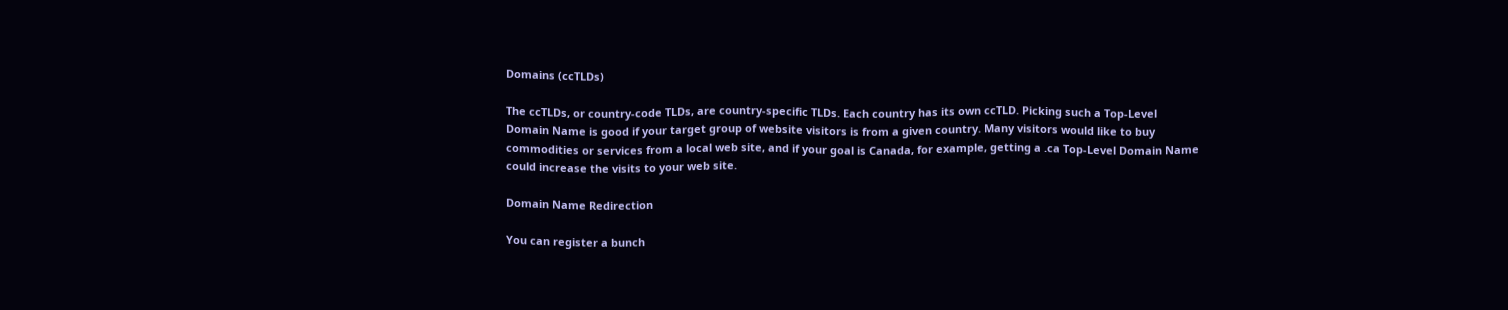Domains (ccTLDs)

The ccTLDs, or country-code TLDs, are country-specific TLDs. Each country has its own ccTLD. Picking such a Top-Level Domain Name is good if your target group of website visitors is from a given country. Many visitors would like to buy commodities or services from a local web site, and if your goal is Canada, for example, getting a .ca Top-Level Domain Name could increase the visits to your web site.

Domain Name Redirection

You can register a bunch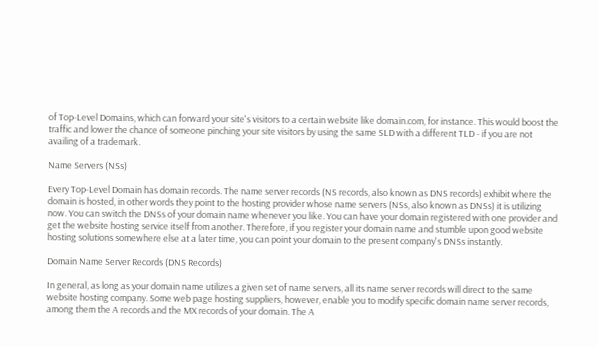of Top-Level Domains, which can forward your site's visitors to a certain website like domain.com, for instance. This would boost the traffic and lower the chance of someone pinching your site visitors by using the same SLD with a different TLD - if you are not availing of a trademark.

Name Servers (NSs)

Every Top-Level Domain has domain records. The name server records (NS records, also known as DNS records) exhibit where the domain is hosted, in other words they point to the hosting provider whose name servers (NSs, also known as DNSs) it is utilizing now. You can switch the DNSs of your domain name whenever you like. You can have your domain registered with one provider and get the website hosting service itself from another. Therefore, if you register your domain name and stumble upon good website hosting solutions somewhere else at a later time, you can point your domain to the present company's DNSs instantly.

Domain Name Server Records (DNS Records)

In general, as long as your domain name utilizes a given set of name servers, all its name server records will direct to the same website hosting company. Some web page hosting suppliers, however, enable you to modify specific domain name server records, among them the A records and the MX records of your domain. The A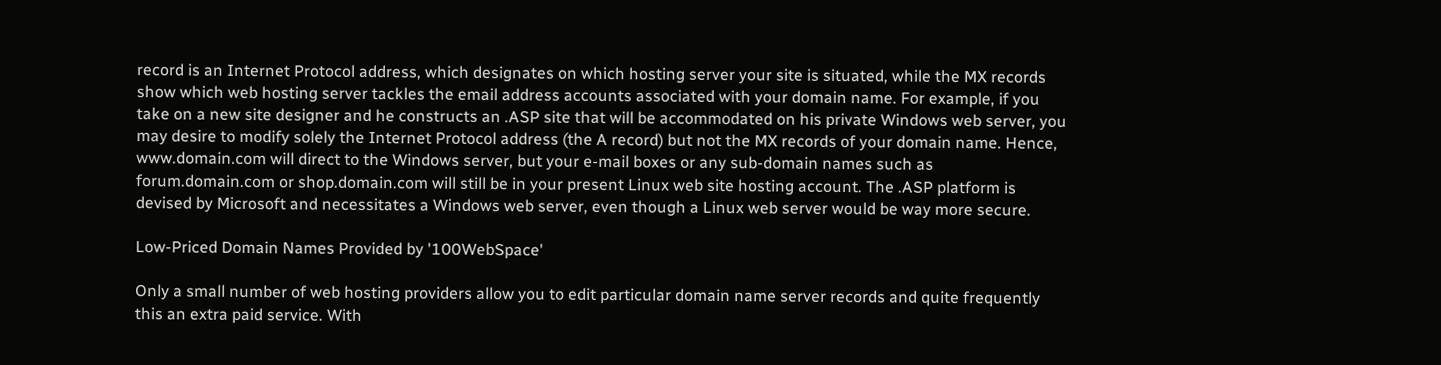record is an Internet Protocol address, which designates on which hosting server your site is situated, while the MX records show which web hosting server tackles the email address accounts associated with your domain name. For example, if you take on a new site designer and he constructs an .ASP site that will be accommodated on his private Windows web server, you may desire to modify solely the Internet Protocol address (the A record) but not the MX records of your domain name. Hence, www.domain.com will direct to the Windows server, but your e-mail boxes or any sub-domain names such as forum.domain.com or shop.domain.com will still be in your present Linux web site hosting account. The .ASP platform is devised by Microsoft and necessitates a Windows web server, even though a Linux web server would be way more secure.

Low-Priced Domain Names Provided by '100WebSpace'

Only a small number of web hosting providers allow you to edit particular domain name server records and quite frequently this an extra paid service. With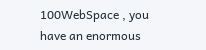100WebSpace , you have an enormous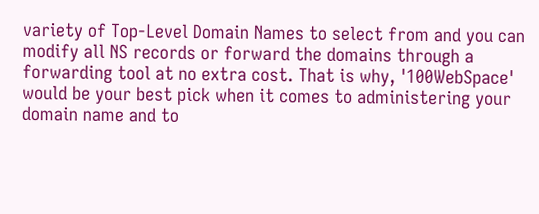variety of Top-Level Domain Names to select from and you can modify all NS records or forward the domains through a forwarding tool at no extra cost. That is why, '100WebSpace' would be your best pick when it comes to administering your domain name and to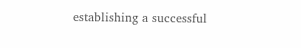establishing a successful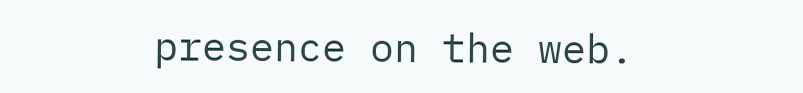presence on the web.